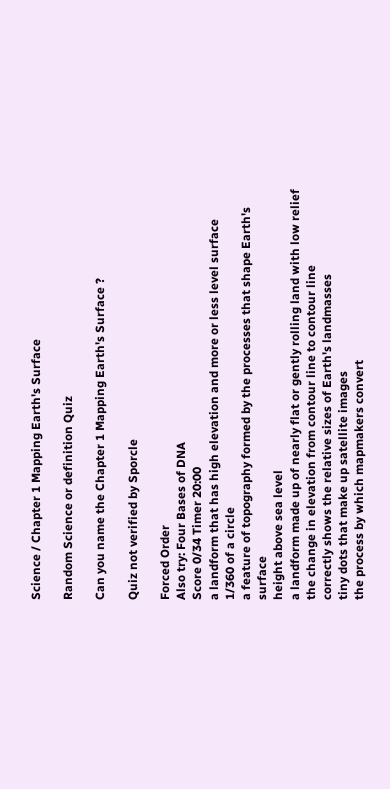Science / Chapter 1 Mapping Earth's Surface

Random Science or definition Quiz

Can you name the Chapter 1 Mapping Earth's Surface ?

Quiz not verified by Sporcle

Forced Order
Also try: Four Bases of DNA
Score 0/34 Timer 20:00
a landform that has high elevation and more or less level surface
1/360 of a circle
a feature of topography formed by the processes that shape Earth's surface
height above sea level
a landform made up of nearly flat or gently rolling land with low relief
the change in elevation from contour line to contour line
correctly shows the relative sizes of Earth's landmasses
tiny dots that make up satellite images
the process by which mapmakers convert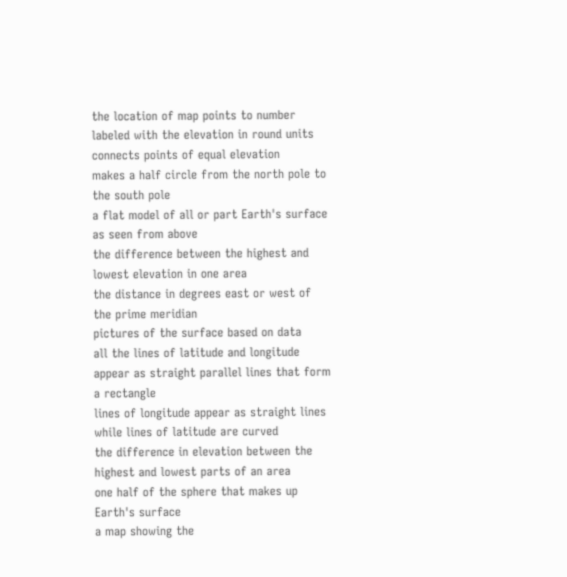the location of map points to number
labeled with the elevation in round units
connects points of equal elevation
makes a half circle from the north pole to the south pole
a flat model of all or part Earth's surface as seen from above
the difference between the highest and lowest elevation in one area
the distance in degrees east or west of the prime meridian
pictures of the surface based on data
all the lines of latitude and longitude appear as straight parallel lines that form a rectangle
lines of longitude appear as straight lines while lines of latitude are curved
the difference in elevation between the highest and lowest parts of an area
one half of the sphere that makes up Earth's surface
a map showing the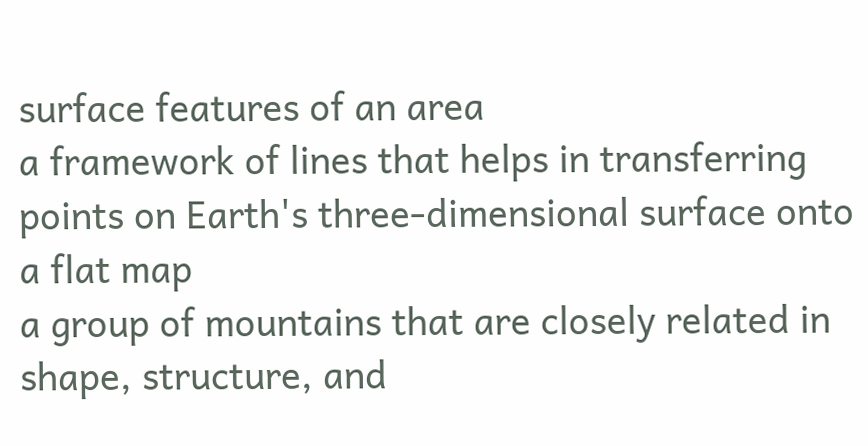surface features of an area
a framework of lines that helps in transferring points on Earth's three-dimensional surface onto a flat map
a group of mountains that are closely related in shape, structure, and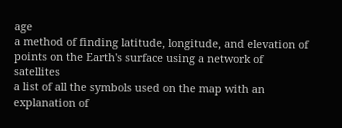age
a method of finding latitude, longitude, and elevation of points on the Earth's surface using a network of satellites
a list of all the symbols used on the map with an explanation of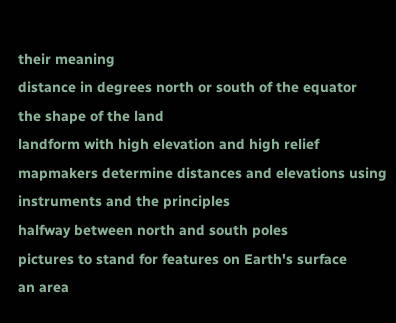their meaning
distance in degrees north or south of the equator
the shape of the land
landform with high elevation and high relief
mapmakers determine distances and elevations using instruments and the principles
halfway between north and south poles
pictures to stand for features on Earth's surface
an area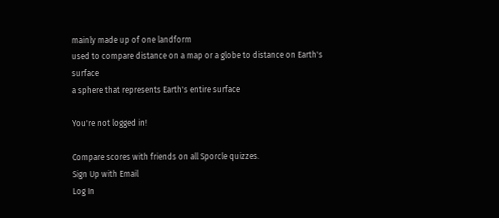mainly made up of one landform
used to compare distance on a map or a globe to distance on Earth's surface
a sphere that represents Earth's entire surface

You're not logged in!

Compare scores with friends on all Sporcle quizzes.
Sign Up with Email
Log In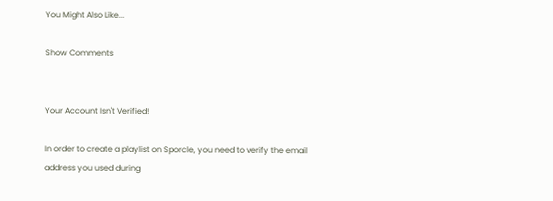You Might Also Like...

Show Comments


Your Account Isn't Verified!

In order to create a playlist on Sporcle, you need to verify the email address you used during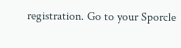registration. Go to your Sporcle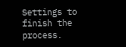Settings to finish the process.